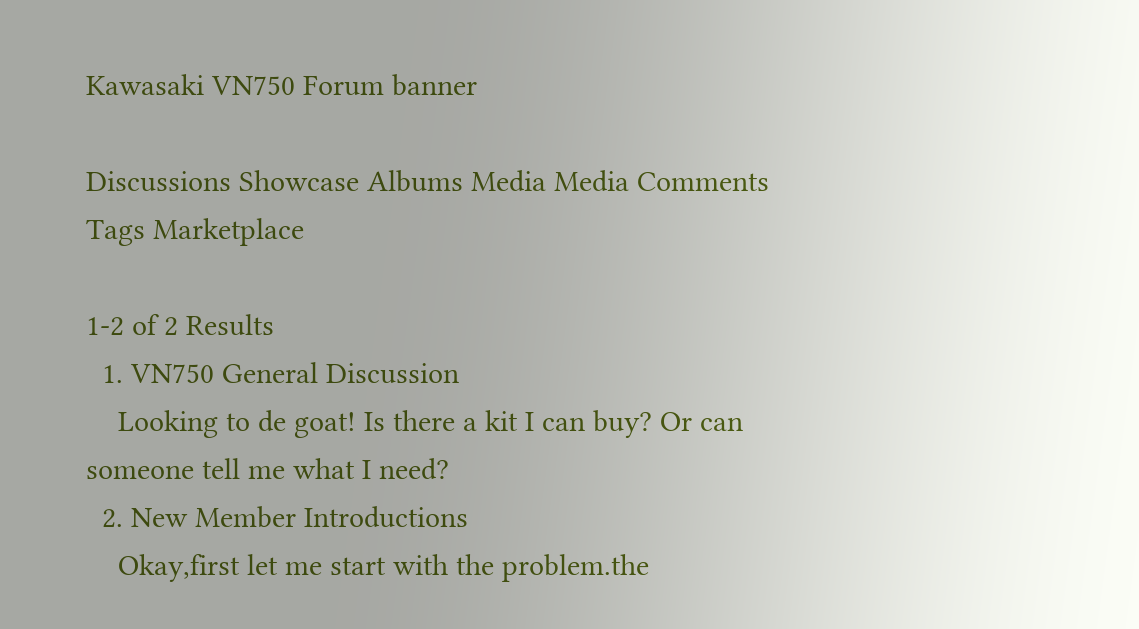Kawasaki VN750 Forum banner

Discussions Showcase Albums Media Media Comments Tags Marketplace

1-2 of 2 Results
  1. VN750 General Discussion
    Looking to de goat! Is there a kit I can buy? Or can someone tell me what I need?
  2. New Member Introductions
    Okay,first let me start with the problem.the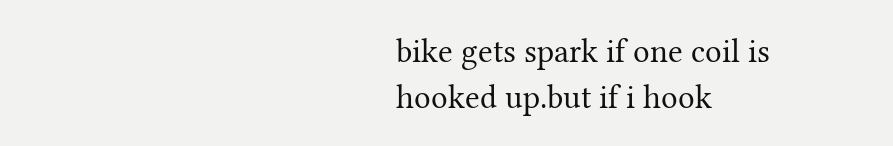bike gets spark if one coil is hooked up.but if i hook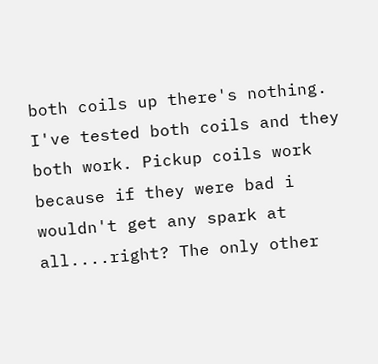both coils up there's nothing. I've tested both coils and they both work. Pickup coils work because if they were bad i wouldn't get any spark at all....right? The only other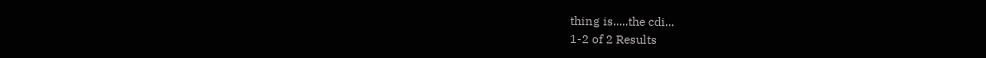thing is.....the cdi...
1-2 of 2 Results